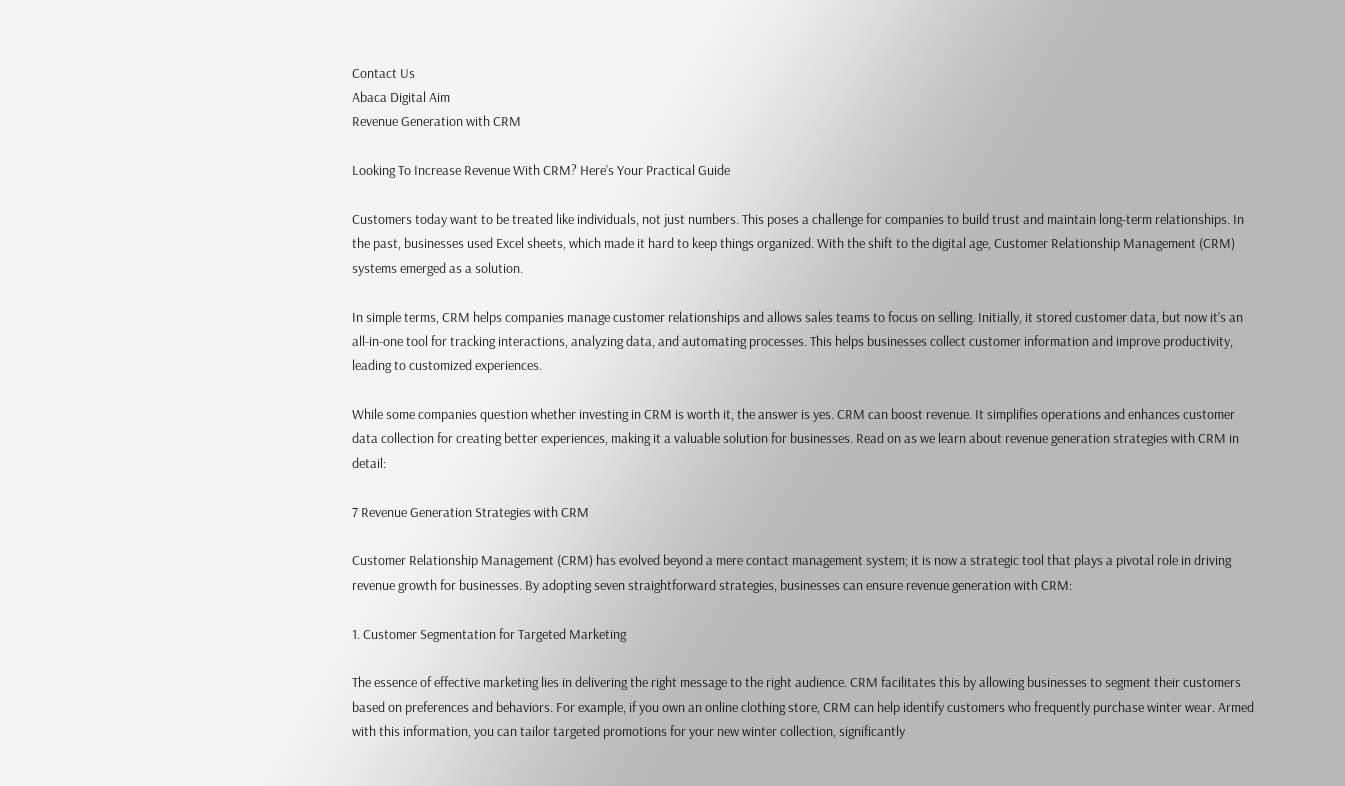Contact Us
Abaca Digital Aim
Revenue Generation with CRM

Looking To Increase Revenue With CRM? Here’s Your Practical Guide

Customers today want to be treated like individuals, not just numbers. This poses a challenge for companies to build trust and maintain long-term relationships. In the past, businesses used Excel sheets, which made it hard to keep things organized. With the shift to the digital age, Customer Relationship Management (CRM) systems emerged as a solution.

In simple terms, CRM helps companies manage customer relationships and allows sales teams to focus on selling. Initially, it stored customer data, but now it’s an all-in-one tool for tracking interactions, analyzing data, and automating processes. This helps businesses collect customer information and improve productivity, leading to customized experiences.

While some companies question whether investing in CRM is worth it, the answer is yes. CRM can boost revenue. It simplifies operations and enhances customer data collection for creating better experiences, making it a valuable solution for businesses. Read on as we learn about revenue generation strategies with CRM in detail:

7 Revenue Generation Strategies with CRM

Customer Relationship Management (CRM) has evolved beyond a mere contact management system; it is now a strategic tool that plays a pivotal role in driving revenue growth for businesses. By adopting seven straightforward strategies, businesses can ensure revenue generation with CRM:

1. Customer Segmentation for Targeted Marketing

The essence of effective marketing lies in delivering the right message to the right audience. CRM facilitates this by allowing businesses to segment their customers based on preferences and behaviors. For example, if you own an online clothing store, CRM can help identify customers who frequently purchase winter wear. Armed with this information, you can tailor targeted promotions for your new winter collection, significantly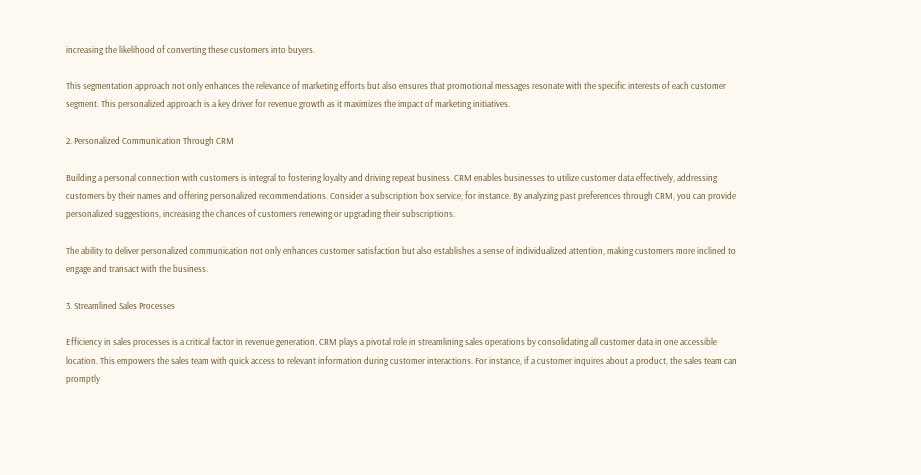increasing the likelihood of converting these customers into buyers.

This segmentation approach not only enhances the relevance of marketing efforts but also ensures that promotional messages resonate with the specific interests of each customer segment. This personalized approach is a key driver for revenue growth as it maximizes the impact of marketing initiatives.

2. Personalized Communication Through CRM

Building a personal connection with customers is integral to fostering loyalty and driving repeat business. CRM enables businesses to utilize customer data effectively, addressing customers by their names and offering personalized recommendations. Consider a subscription box service, for instance. By analyzing past preferences through CRM, you can provide personalized suggestions, increasing the chances of customers renewing or upgrading their subscriptions.

The ability to deliver personalized communication not only enhances customer satisfaction but also establishes a sense of individualized attention, making customers more inclined to engage and transact with the business.

3. Streamlined Sales Processes

Efficiency in sales processes is a critical factor in revenue generation. CRM plays a pivotal role in streamlining sales operations by consolidating all customer data in one accessible location. This empowers the sales team with quick access to relevant information during customer interactions. For instance, if a customer inquires about a product, the sales team can promptly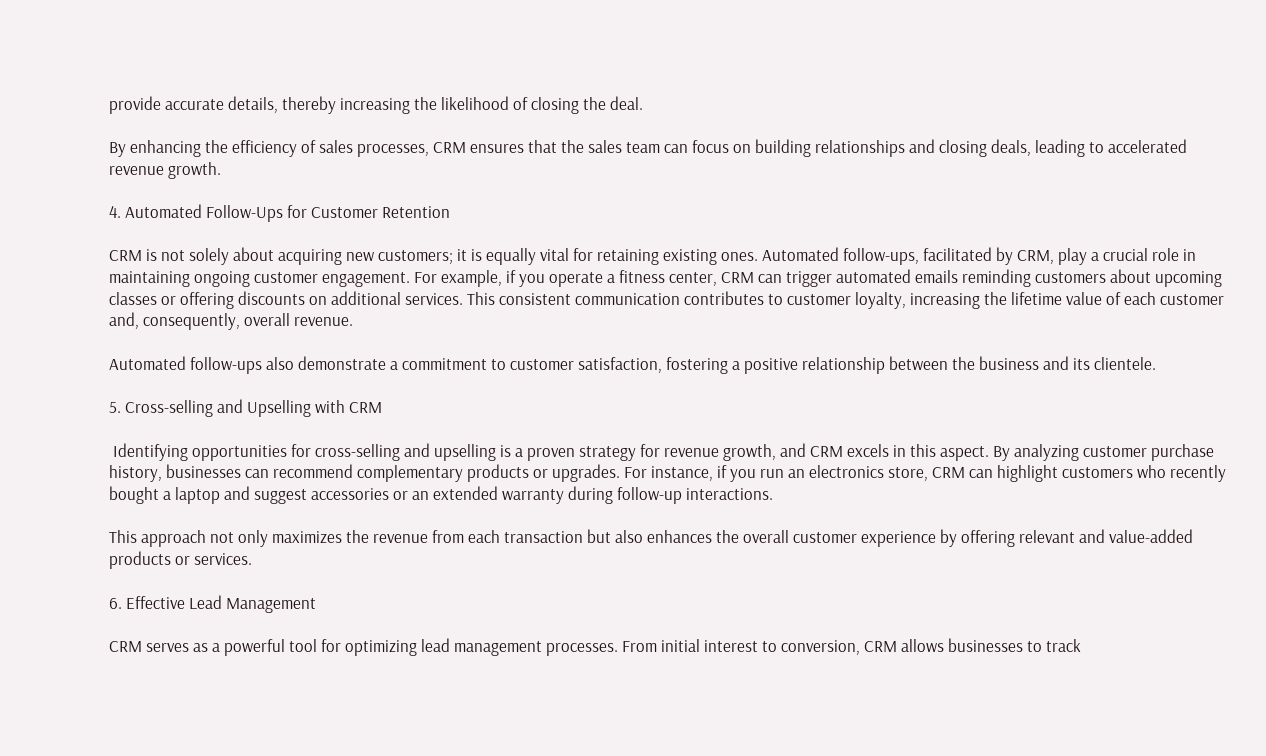provide accurate details, thereby increasing the likelihood of closing the deal.

By enhancing the efficiency of sales processes, CRM ensures that the sales team can focus on building relationships and closing deals, leading to accelerated revenue growth.

4. Automated Follow-Ups for Customer Retention

CRM is not solely about acquiring new customers; it is equally vital for retaining existing ones. Automated follow-ups, facilitated by CRM, play a crucial role in maintaining ongoing customer engagement. For example, if you operate a fitness center, CRM can trigger automated emails reminding customers about upcoming classes or offering discounts on additional services. This consistent communication contributes to customer loyalty, increasing the lifetime value of each customer and, consequently, overall revenue.

Automated follow-ups also demonstrate a commitment to customer satisfaction, fostering a positive relationship between the business and its clientele.

5. Cross-selling and Upselling with CRM

 Identifying opportunities for cross-selling and upselling is a proven strategy for revenue growth, and CRM excels in this aspect. By analyzing customer purchase history, businesses can recommend complementary products or upgrades. For instance, if you run an electronics store, CRM can highlight customers who recently bought a laptop and suggest accessories or an extended warranty during follow-up interactions.

This approach not only maximizes the revenue from each transaction but also enhances the overall customer experience by offering relevant and value-added products or services.

6. Effective Lead Management

CRM serves as a powerful tool for optimizing lead management processes. From initial interest to conversion, CRM allows businesses to track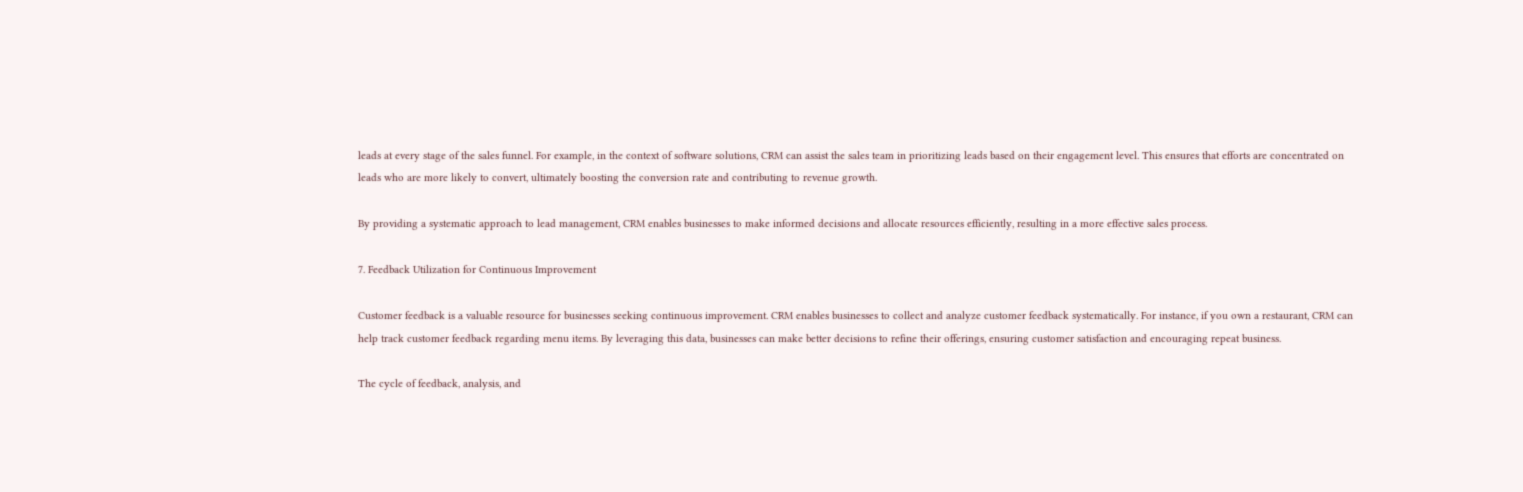leads at every stage of the sales funnel. For example, in the context of software solutions, CRM can assist the sales team in prioritizing leads based on their engagement level. This ensures that efforts are concentrated on leads who are more likely to convert, ultimately boosting the conversion rate and contributing to revenue growth.

By providing a systematic approach to lead management, CRM enables businesses to make informed decisions and allocate resources efficiently, resulting in a more effective sales process.

7. Feedback Utilization for Continuous Improvement

Customer feedback is a valuable resource for businesses seeking continuous improvement. CRM enables businesses to collect and analyze customer feedback systematically. For instance, if you own a restaurant, CRM can help track customer feedback regarding menu items. By leveraging this data, businesses can make better decisions to refine their offerings, ensuring customer satisfaction and encouraging repeat business.

The cycle of feedback, analysis, and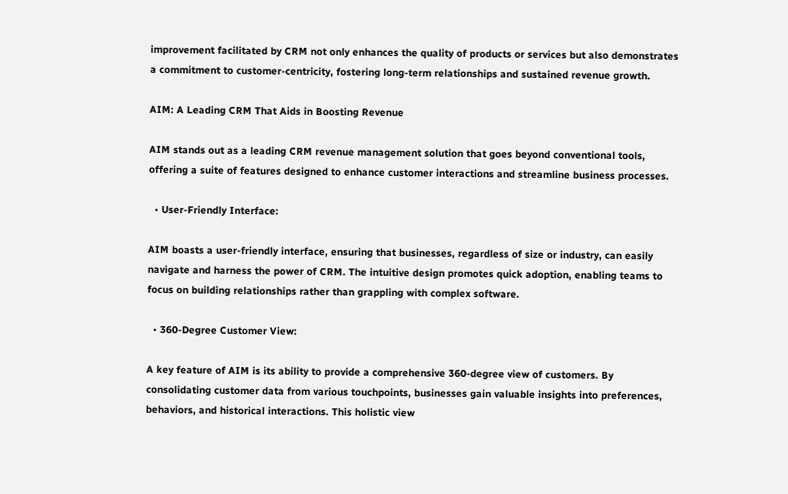improvement facilitated by CRM not only enhances the quality of products or services but also demonstrates a commitment to customer-centricity, fostering long-term relationships and sustained revenue growth.

AIM: A Leading CRM That Aids in Boosting Revenue

AIM stands out as a leading CRM revenue management solution that goes beyond conventional tools, offering a suite of features designed to enhance customer interactions and streamline business processes.

  • User-Friendly Interface:

AIM boasts a user-friendly interface, ensuring that businesses, regardless of size or industry, can easily navigate and harness the power of CRM. The intuitive design promotes quick adoption, enabling teams to focus on building relationships rather than grappling with complex software.

  • 360-Degree Customer View:

A key feature of AIM is its ability to provide a comprehensive 360-degree view of customers. By consolidating customer data from various touchpoints, businesses gain valuable insights into preferences, behaviors, and historical interactions. This holistic view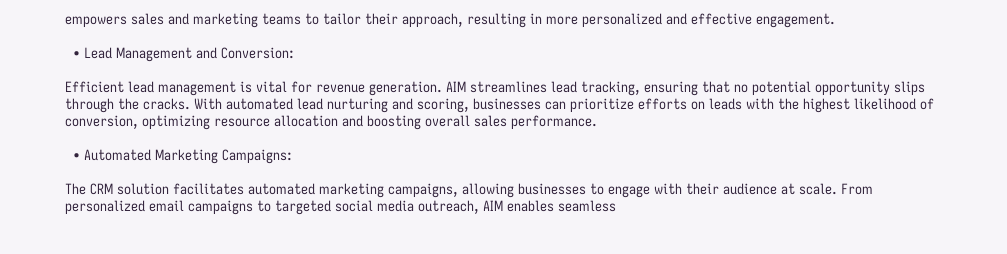empowers sales and marketing teams to tailor their approach, resulting in more personalized and effective engagement.

  • Lead Management and Conversion:

Efficient lead management is vital for revenue generation. AIM streamlines lead tracking, ensuring that no potential opportunity slips through the cracks. With automated lead nurturing and scoring, businesses can prioritize efforts on leads with the highest likelihood of conversion, optimizing resource allocation and boosting overall sales performance.

  • Automated Marketing Campaigns:

The CRM solution facilitates automated marketing campaigns, allowing businesses to engage with their audience at scale. From personalized email campaigns to targeted social media outreach, AIM enables seamless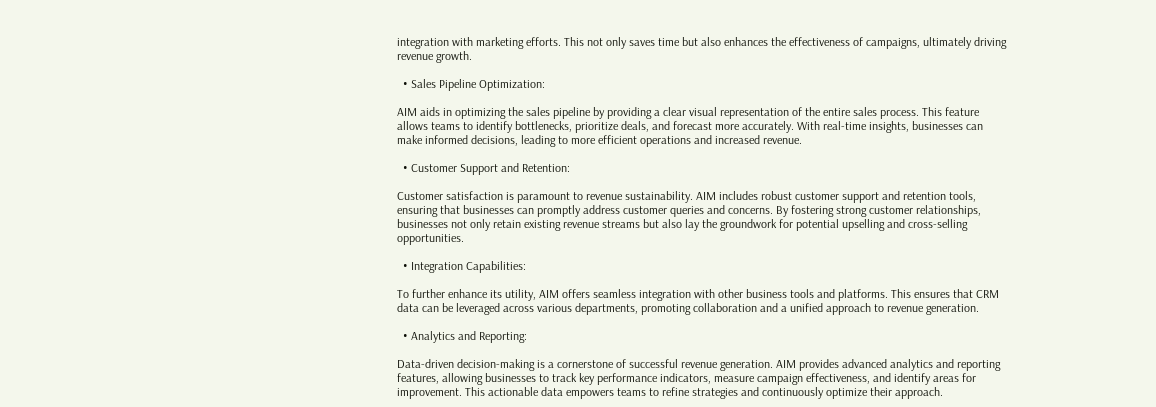integration with marketing efforts. This not only saves time but also enhances the effectiveness of campaigns, ultimately driving revenue growth.

  • Sales Pipeline Optimization:

AIM aids in optimizing the sales pipeline by providing a clear visual representation of the entire sales process. This feature allows teams to identify bottlenecks, prioritize deals, and forecast more accurately. With real-time insights, businesses can make informed decisions, leading to more efficient operations and increased revenue.

  • Customer Support and Retention:

Customer satisfaction is paramount to revenue sustainability. AIM includes robust customer support and retention tools, ensuring that businesses can promptly address customer queries and concerns. By fostering strong customer relationships, businesses not only retain existing revenue streams but also lay the groundwork for potential upselling and cross-selling opportunities.

  • Integration Capabilities:

To further enhance its utility, AIM offers seamless integration with other business tools and platforms. This ensures that CRM data can be leveraged across various departments, promoting collaboration and a unified approach to revenue generation.

  • Analytics and Reporting:

Data-driven decision-making is a cornerstone of successful revenue generation. AIM provides advanced analytics and reporting features, allowing businesses to track key performance indicators, measure campaign effectiveness, and identify areas for improvement. This actionable data empowers teams to refine strategies and continuously optimize their approach.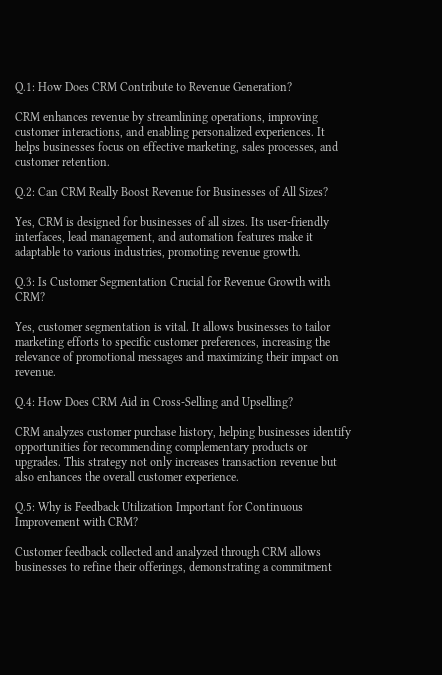Q.1: How Does CRM Contribute to Revenue Generation?

CRM enhances revenue by streamlining operations, improving customer interactions, and enabling personalized experiences. It helps businesses focus on effective marketing, sales processes, and customer retention.

Q.2: Can CRM Really Boost Revenue for Businesses of All Sizes?

Yes, CRM is designed for businesses of all sizes. Its user-friendly interfaces, lead management, and automation features make it adaptable to various industries, promoting revenue growth.

Q.3: Is Customer Segmentation Crucial for Revenue Growth with CRM?

Yes, customer segmentation is vital. It allows businesses to tailor marketing efforts to specific customer preferences, increasing the relevance of promotional messages and maximizing their impact on revenue.

Q.4: How Does CRM Aid in Cross-Selling and Upselling?

CRM analyzes customer purchase history, helping businesses identify opportunities for recommending complementary products or upgrades. This strategy not only increases transaction revenue but also enhances the overall customer experience.

Q.5: Why is Feedback Utilization Important for Continuous Improvement with CRM?

Customer feedback collected and analyzed through CRM allows businesses to refine their offerings, demonstrating a commitment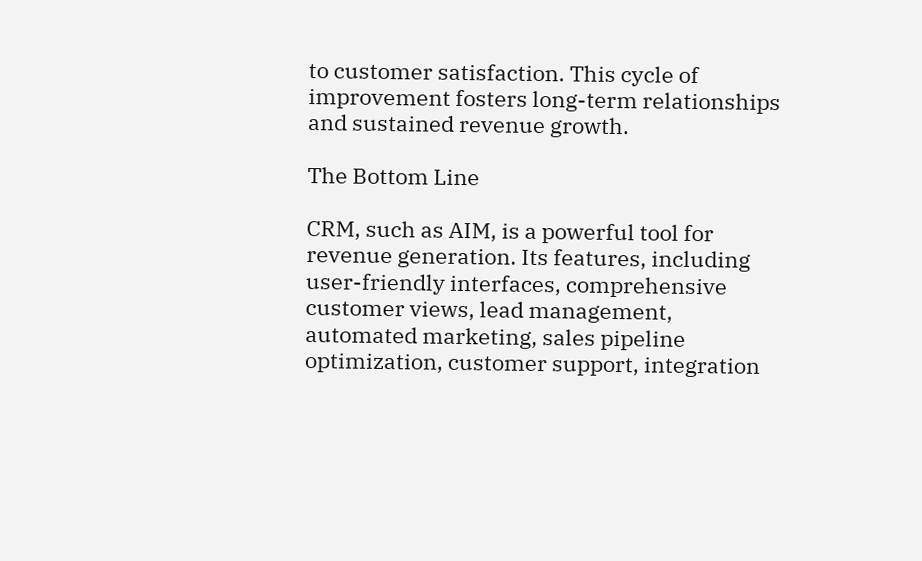to customer satisfaction. This cycle of improvement fosters long-term relationships and sustained revenue growth.

The Bottom Line

CRM, such as AIM, is a powerful tool for revenue generation. Its features, including user-friendly interfaces, comprehensive customer views, lead management, automated marketing, sales pipeline optimization, customer support, integration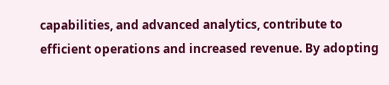capabilities, and advanced analytics, contribute to efficient operations and increased revenue. By adopting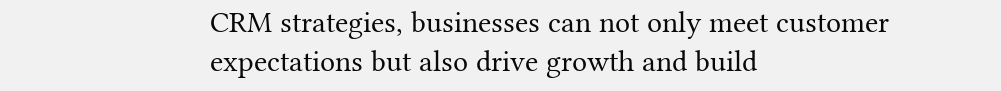CRM strategies, businesses can not only meet customer expectations but also drive growth and build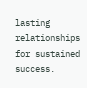lasting relationships for sustained success.